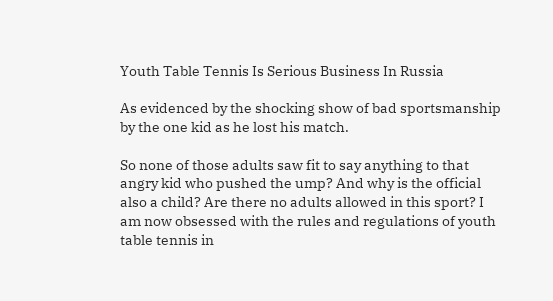Youth Table Tennis Is Serious Business In Russia

As evidenced by the shocking show of bad sportsmanship by the one kid as he lost his match.

So none of those adults saw fit to say anything to that angry kid who pushed the ump? And why is the official also a child? Are there no adults allowed in this sport? I am now obsessed with the rules and regulations of youth table tennis in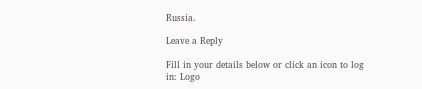Russia.

Leave a Reply

Fill in your details below or click an icon to log in: Logo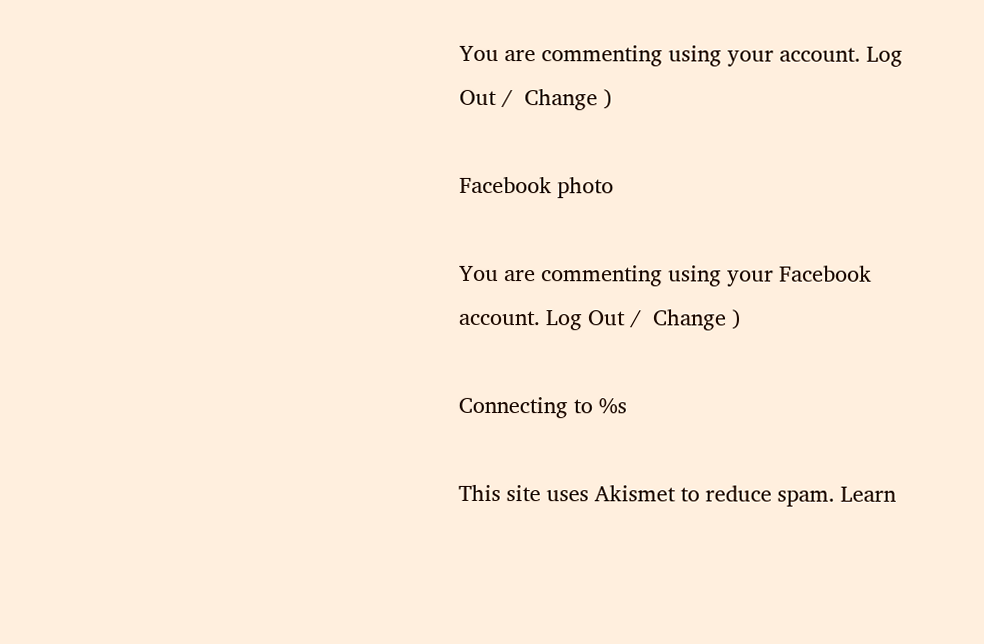You are commenting using your account. Log Out /  Change )

Facebook photo

You are commenting using your Facebook account. Log Out /  Change )

Connecting to %s

This site uses Akismet to reduce spam. Learn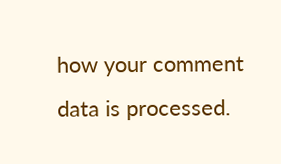how your comment data is processed.